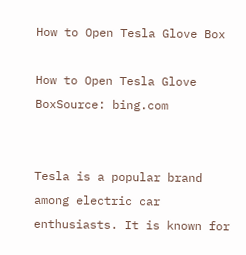How to Open Tesla Glove Box

How to Open Tesla Glove BoxSource: bing.com


Tesla is a popular brand among electric car enthusiasts. It is known for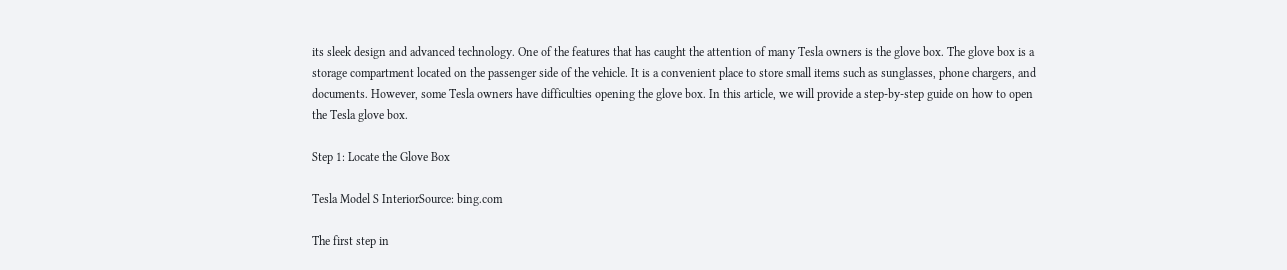its sleek design and advanced technology. One of the features that has caught the attention of many Tesla owners is the glove box. The glove box is a storage compartment located on the passenger side of the vehicle. It is a convenient place to store small items such as sunglasses, phone chargers, and documents. However, some Tesla owners have difficulties opening the glove box. In this article, we will provide a step-by-step guide on how to open the Tesla glove box.

Step 1: Locate the Glove Box

Tesla Model S InteriorSource: bing.com

The first step in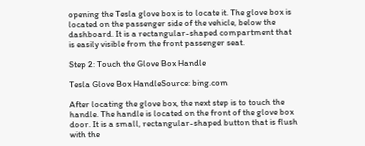opening the Tesla glove box is to locate it. The glove box is located on the passenger side of the vehicle, below the dashboard. It is a rectangular-shaped compartment that is easily visible from the front passenger seat.

Step 2: Touch the Glove Box Handle

Tesla Glove Box HandleSource: bing.com

After locating the glove box, the next step is to touch the handle. The handle is located on the front of the glove box door. It is a small, rectangular-shaped button that is flush with the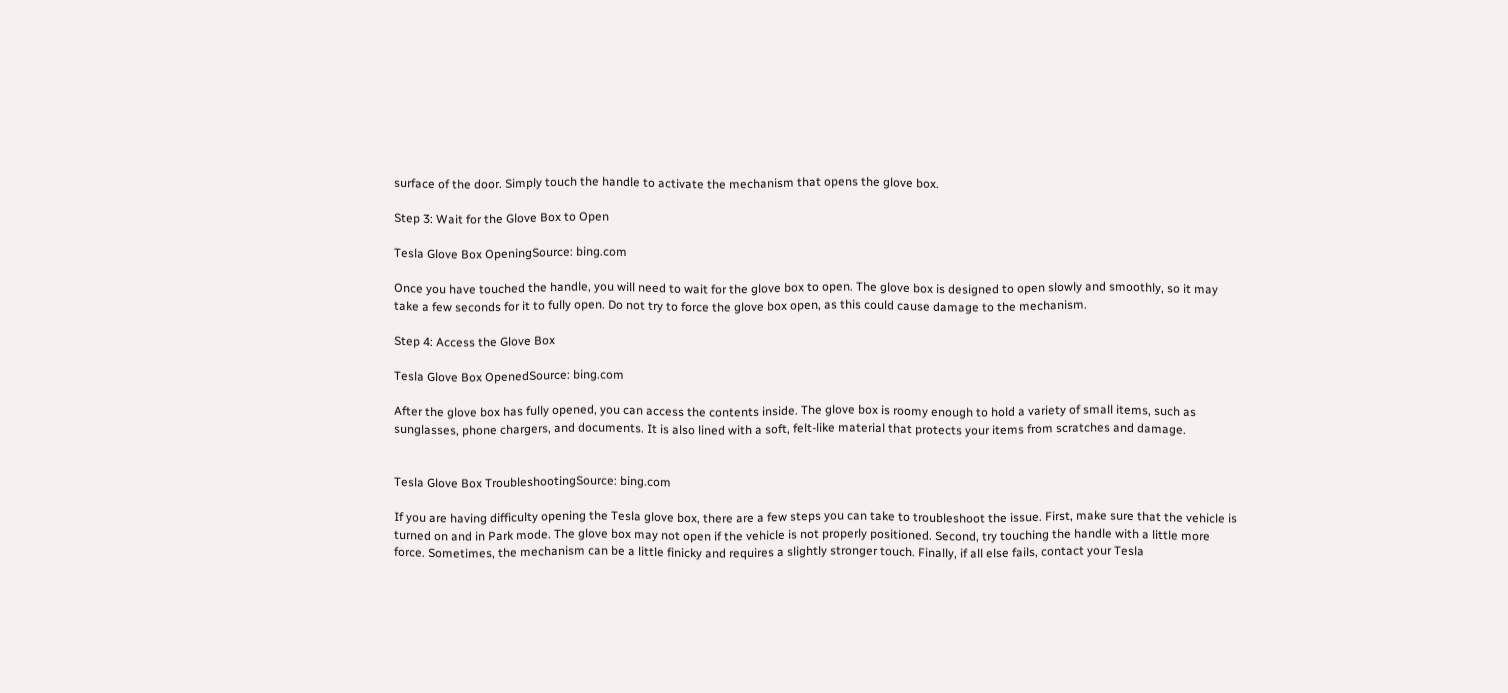surface of the door. Simply touch the handle to activate the mechanism that opens the glove box.

Step 3: Wait for the Glove Box to Open

Tesla Glove Box OpeningSource: bing.com

Once you have touched the handle, you will need to wait for the glove box to open. The glove box is designed to open slowly and smoothly, so it may take a few seconds for it to fully open. Do not try to force the glove box open, as this could cause damage to the mechanism.

Step 4: Access the Glove Box

Tesla Glove Box OpenedSource: bing.com

After the glove box has fully opened, you can access the contents inside. The glove box is roomy enough to hold a variety of small items, such as sunglasses, phone chargers, and documents. It is also lined with a soft, felt-like material that protects your items from scratches and damage.


Tesla Glove Box TroubleshootingSource: bing.com

If you are having difficulty opening the Tesla glove box, there are a few steps you can take to troubleshoot the issue. First, make sure that the vehicle is turned on and in Park mode. The glove box may not open if the vehicle is not properly positioned. Second, try touching the handle with a little more force. Sometimes, the mechanism can be a little finicky and requires a slightly stronger touch. Finally, if all else fails, contact your Tesla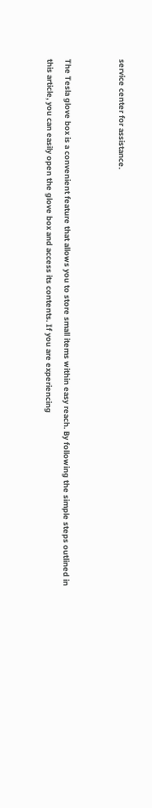service center for assistance.


The Tesla glove box is a convenient feature that allows you to store small items within easy reach. By following the simple steps outlined in this article, you can easily open the glove box and access its contents. If you are experiencing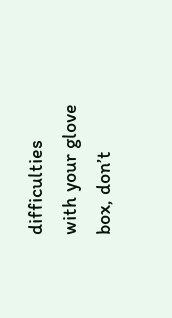difficulties with your glove box, don’t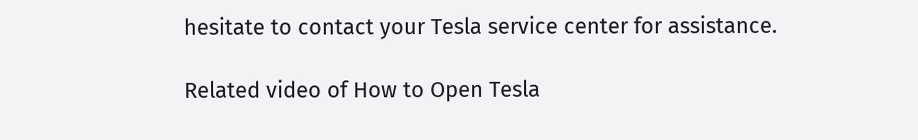hesitate to contact your Tesla service center for assistance.

Related video of How to Open Tesla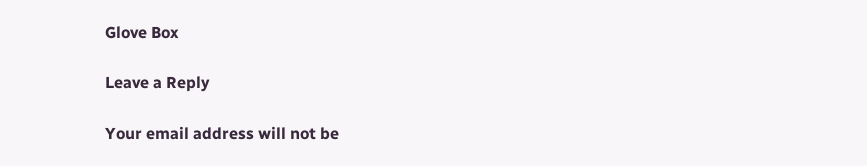Glove Box

Leave a Reply

Your email address will not be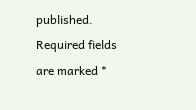published. Required fields are marked *